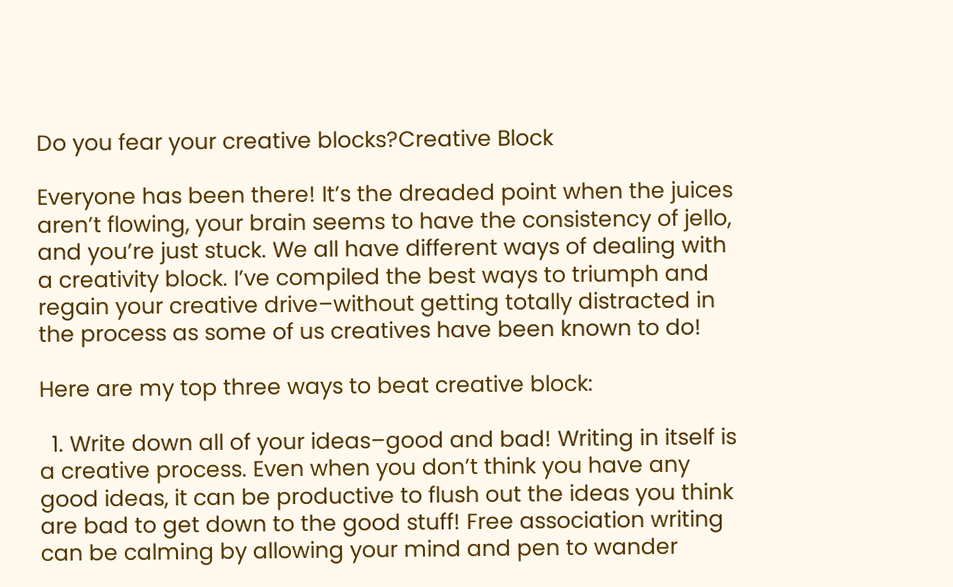Do you fear your creative blocks?Creative Block

Everyone has been there! It’s the dreaded point when the juices aren’t flowing, your brain seems to have the consistency of jello, and you’re just stuck. We all have different ways of dealing with a creativity block. I’ve compiled the best ways to triumph and regain your creative drive–without getting totally distracted in the process as some of us creatives have been known to do!

Here are my top three ways to beat creative block:

  1. Write down all of your ideas–good and bad! Writing in itself is a creative process. Even when you don’t think you have any good ideas, it can be productive to flush out the ideas you think are bad to get down to the good stuff! Free association writing can be calming by allowing your mind and pen to wander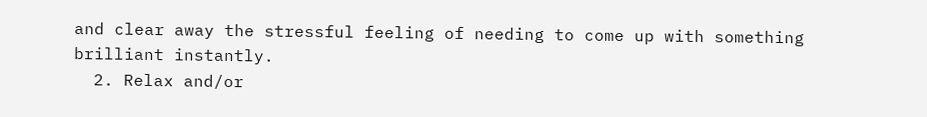and clear away the stressful feeling of needing to come up with something brilliant instantly.
  2. Relax and/or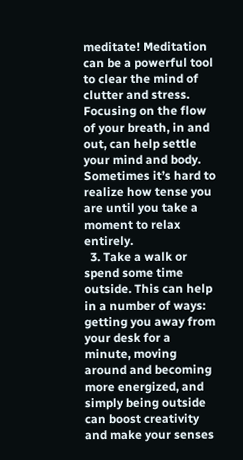meditate! Meditation can be a powerful tool to clear the mind of clutter and stress. Focusing on the flow of your breath, in and out, can help settle your mind and body. Sometimes it’s hard to realize how tense you are until you take a moment to relax entirely.
  3. Take a walk or spend some time outside. This can help in a number of ways: getting you away from your desk for a minute, moving around and becoming more energized, and simply being outside can boost creativity and make your senses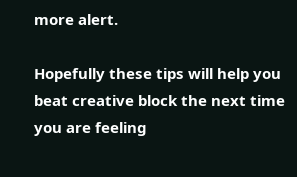more alert.

Hopefully these tips will help you beat creative block the next time you are feeling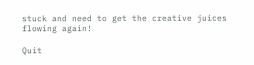stuck and need to get the creative juices flowing again!

Quit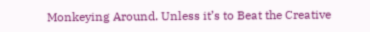Monkeying Around. Unless it’s to Beat the Creative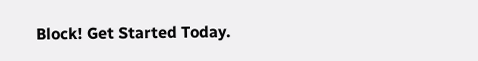Block! Get Started Today.